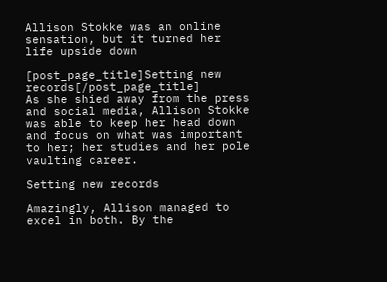Allison Stokke was an online sensation, but it turned her life upside down

[post_page_title]Setting new records[/post_page_title]
As she shied away from the press and social media, Allison Stokke was able to keep her head down and focus on what was important to her; her studies and her pole vaulting career.

Setting new records

Amazingly, Allison managed to excel in both. By the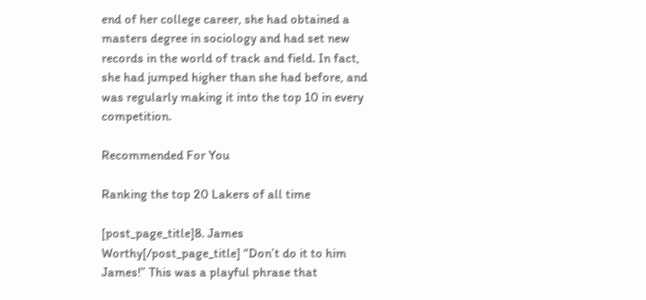end of her college career, she had obtained a masters degree in sociology and had set new records in the world of track and field. In fact, she had jumped higher than she had before, and was regularly making it into the top 10 in every competition.

Recommended For You

Ranking the top 20 Lakers of all time

[post_page_title]8. James Worthy[/post_page_title] “Don’t do it to him James!” This was a playful phrase that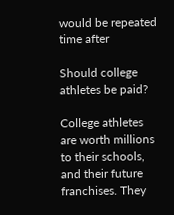would be repeated time after

Should college athletes be paid?

College athletes are worth millions to their schools, and their future franchises. They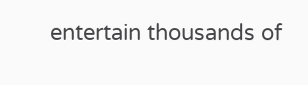entertain thousands of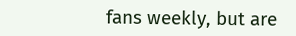fans weekly, but are